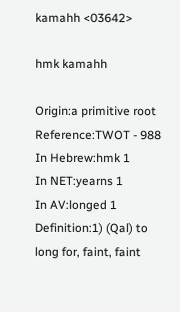kamahh <03642>

hmk kamahh

Origin:a primitive root
Reference:TWOT - 988
In Hebrew:hmk 1
In NET:yearns 1
In AV:longed 1
Definition:1) (Qal) to long for, faint, faint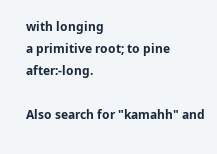with longing
a primitive root; to pine after:-long.

Also search for "kamahh" and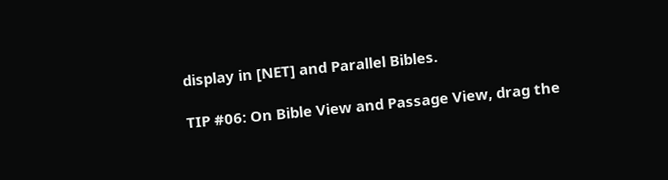display in [NET] and Parallel Bibles.

TIP #06: On Bible View and Passage View, drag the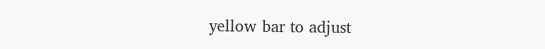yellow bar to adjust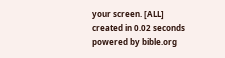your screen. [ALL]
created in 0.02 seconds
powered by bible.org